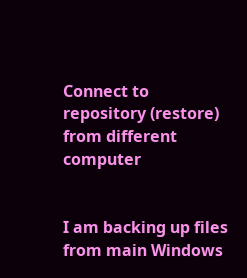Connect to repository (restore) from different computer


I am backing up files from main Windows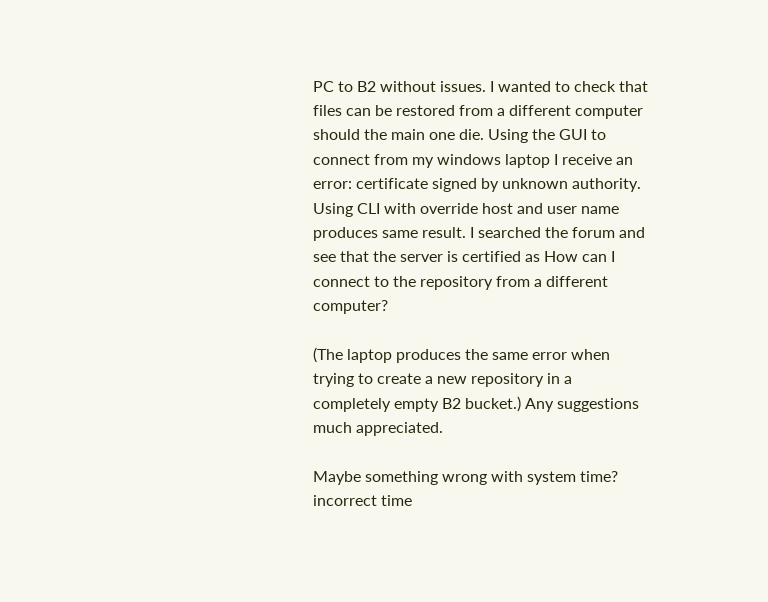PC to B2 without issues. I wanted to check that files can be restored from a different computer should the main one die. Using the GUI to connect from my windows laptop I receive an error: certificate signed by unknown authority. Using CLI with override host and user name produces same result. I searched the forum and see that the server is certified as How can I connect to the repository from a different computer?

(The laptop produces the same error when trying to create a new repository in a completely empty B2 bucket.) Any suggestions much appreciated.

Maybe something wrong with system time? incorrect time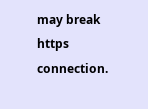may break https connection.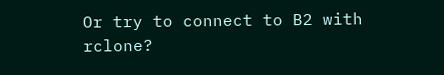Or try to connect to B2 with rclone?